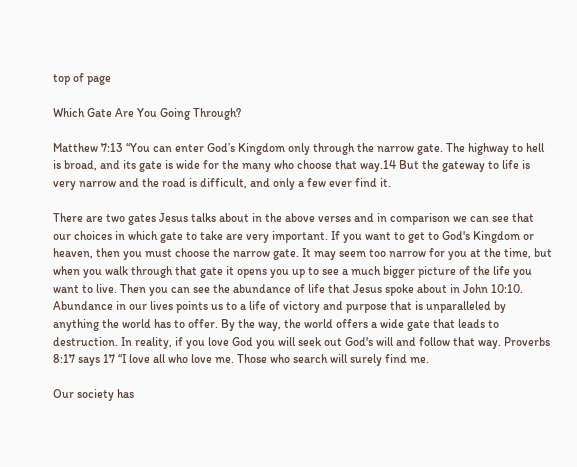top of page

Which Gate Are You Going Through?

Matthew 7:13 “You can enter God’s Kingdom only through the narrow gate. The highway to hell is broad, and its gate is wide for the many who choose that way.14 But the gateway to life is very narrow and the road is difficult, and only a few ever find it.

There are two gates Jesus talks about in the above verses and in comparison we can see that our choices in which gate to take are very important. If you want to get to God's Kingdom or heaven, then you must choose the narrow gate. It may seem too narrow for you at the time, but when you walk through that gate it opens you up to see a much bigger picture of the life you want to live. Then you can see the abundance of life that Jesus spoke about in John 10:10. Abundance in our lives points us to a life of victory and purpose that is unparalleled by anything the world has to offer. By the way, the world offers a wide gate that leads to destruction. In reality, if you love God you will seek out God's will and follow that way. Proverbs 8:17 says 17 “I love all who love me. Those who search will surely find me.

Our society has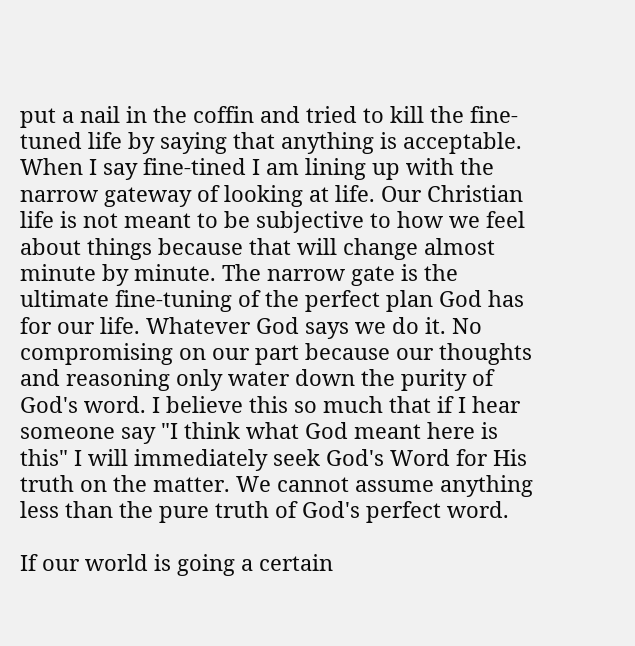put a nail in the coffin and tried to kill the fine-tuned life by saying that anything is acceptable. When I say fine-tined I am lining up with the narrow gateway of looking at life. Our Christian life is not meant to be subjective to how we feel about things because that will change almost minute by minute. The narrow gate is the ultimate fine-tuning of the perfect plan God has for our life. Whatever God says we do it. No compromising on our part because our thoughts and reasoning only water down the purity of God's word. I believe this so much that if I hear someone say "I think what God meant here is this" I will immediately seek God's Word for His truth on the matter. We cannot assume anything less than the pure truth of God's perfect word.

If our world is going a certain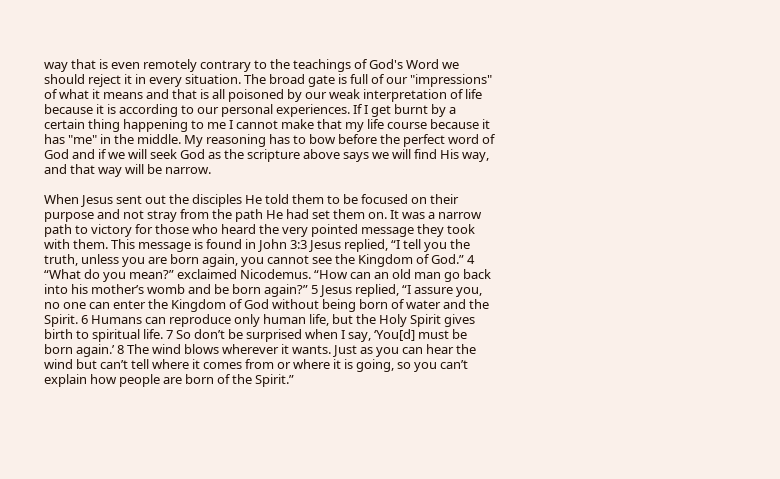way that is even remotely contrary to the teachings of God's Word we should reject it in every situation. The broad gate is full of our "impressions" of what it means and that is all poisoned by our weak interpretation of life because it is according to our personal experiences. If I get burnt by a certain thing happening to me I cannot make that my life course because it has "me" in the middle. My reasoning has to bow before the perfect word of God and if we will seek God as the scripture above says we will find His way, and that way will be narrow.

When Jesus sent out the disciples He told them to be focused on their purpose and not stray from the path He had set them on. It was a narrow path to victory for those who heard the very pointed message they took with them. This message is found in John 3:3 Jesus replied, “I tell you the truth, unless you are born again, you cannot see the Kingdom of God.” 4 “What do you mean?” exclaimed Nicodemus. “How can an old man go back into his mother’s womb and be born again?” 5 Jesus replied, “I assure you, no one can enter the Kingdom of God without being born of water and the Spirit. 6 Humans can reproduce only human life, but the Holy Spirit gives birth to spiritual life. 7 So don’t be surprised when I say, ‘You[d] must be born again.’ 8 The wind blows wherever it wants. Just as you can hear the wind but can’t tell where it comes from or where it is going, so you can’t explain how people are born of the Spirit.”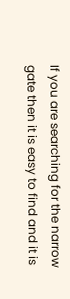If you are searching for the narrow gate then it is easy to find and it is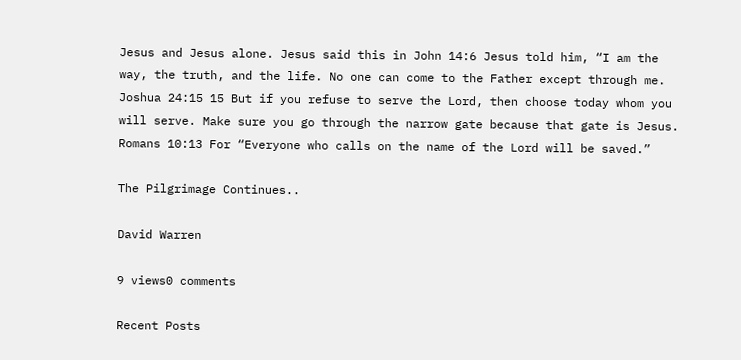Jesus and Jesus alone. Jesus said this in John 14:6 Jesus told him, “I am the way, the truth, and the life. No one can come to the Father except through me. Joshua 24:15 15 But if you refuse to serve the Lord, then choose today whom you will serve. Make sure you go through the narrow gate because that gate is Jesus. Romans 10:13 For “Everyone who calls on the name of the Lord will be saved.”

The Pilgrimage Continues..

David Warren

9 views0 comments

Recent Posts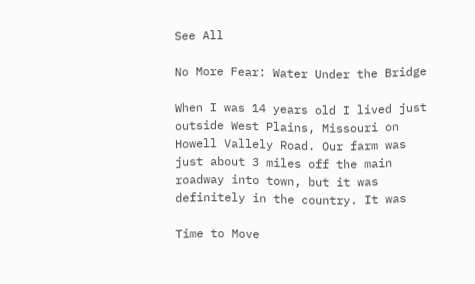See All

No More Fear: Water Under the Bridge

When I was 14 years old I lived just outside West Plains, Missouri on Howell Vallely Road. Our farm was just about 3 miles off the main roadway into town, but it was definitely in the country. It was

Time to Move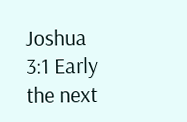Joshua 3:1 Early the next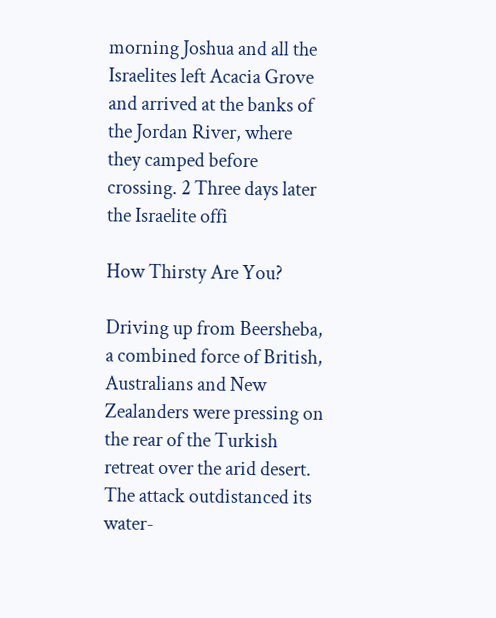morning Joshua and all the Israelites left Acacia Grove and arrived at the banks of the Jordan River, where they camped before crossing. 2 Three days later the Israelite offi

How Thirsty Are You?

Driving up from Beersheba, a combined force of British, Australians and New Zealanders were pressing on the rear of the Turkish retreat over the arid desert. The attack outdistanced its water-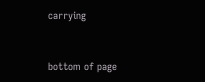carrying


bottom of page